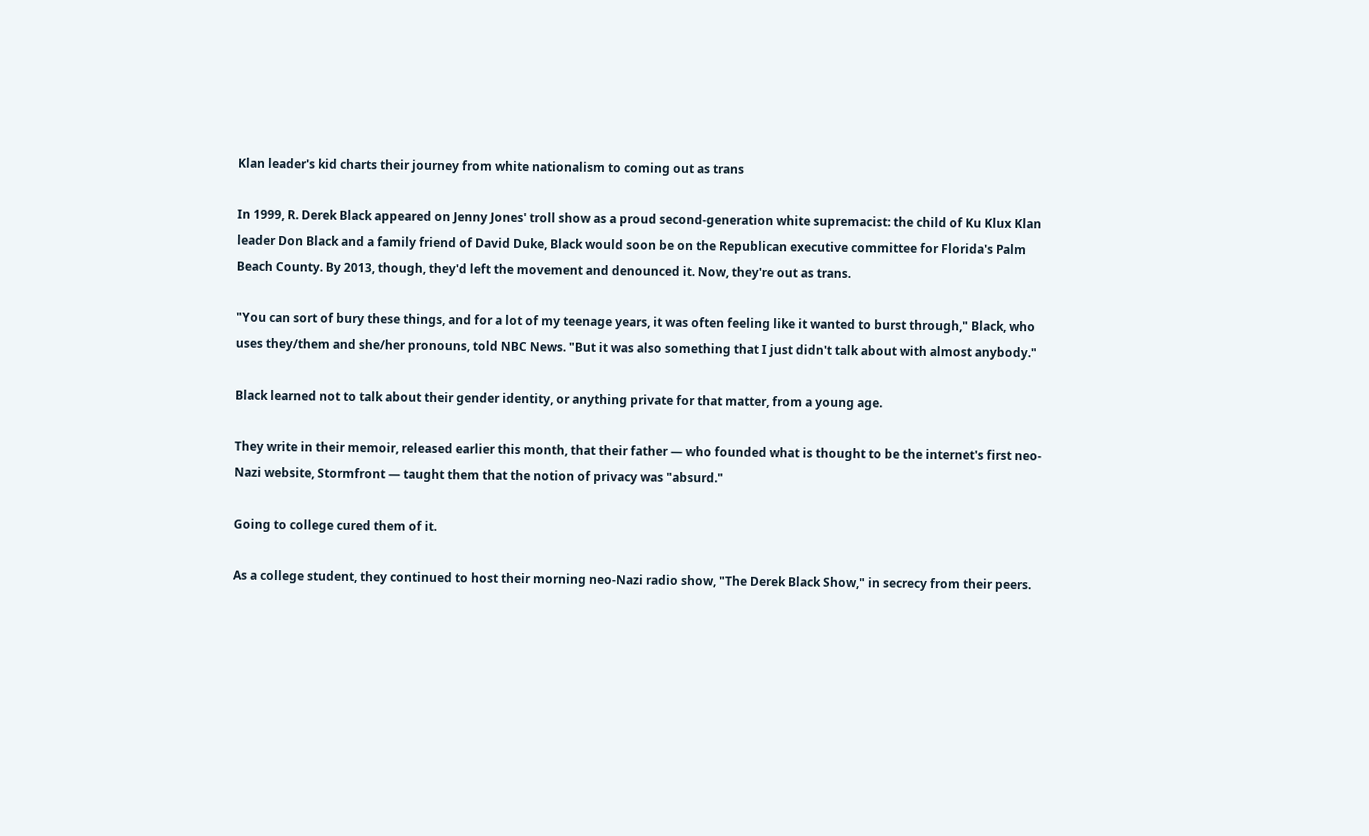Klan leader's kid charts their journey from white nationalism to coming out as trans

In 1999, R. Derek Black appeared on Jenny Jones' troll show as a proud second-generation white supremacist: the child of Ku Klux Klan leader Don Black and a family friend of David Duke, Black would soon be on the Republican executive committee for Florida's Palm Beach County. By 2013, though, they'd left the movement and denounced it. Now, they're out as trans.

"You can sort of bury these things, and for a lot of my teenage years, it was often feeling like it wanted to burst through," Black, who uses they/them and she/her pronouns, told NBC News. "But it was also something that I just didn't talk about with almost anybody."

Black learned not to talk about their gender identity, or anything private for that matter, from a young age.

They write in their memoir, released earlier this month, that their father — who founded what is thought to be the internet's first neo-Nazi website, Stormfront — taught them that the notion of privacy was "absurd."

Going to college cured them of it.

As a college student, they continued to host their morning neo-Nazi radio show, "The Derek Black Show," in secrecy from their peers.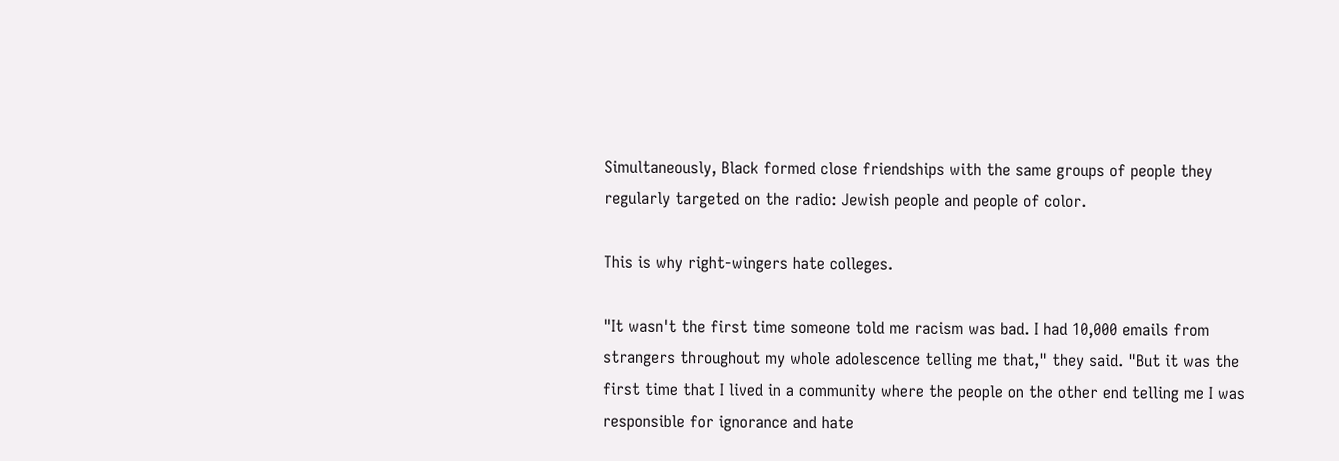Simultaneously, Black formed close friendships with the same groups of people they regularly targeted on the radio: Jewish people and people of color.

This is why right-wingers hate colleges.

"It wasn't the first time someone told me racism was bad. I had 10,000 emails from strangers throughout my whole adolescence telling me that," they said. "But it was the first time that I lived in a community where the people on the other end telling me I was responsible for ignorance and hate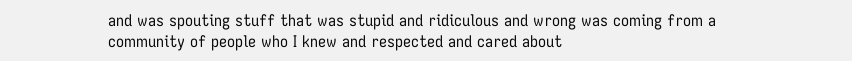and was spouting stuff that was stupid and ridiculous and wrong was coming from a community of people who I knew and respected and cared about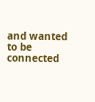and wanted to be connected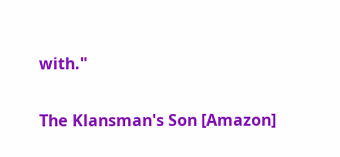with."

The Klansman's Son [Amazon]